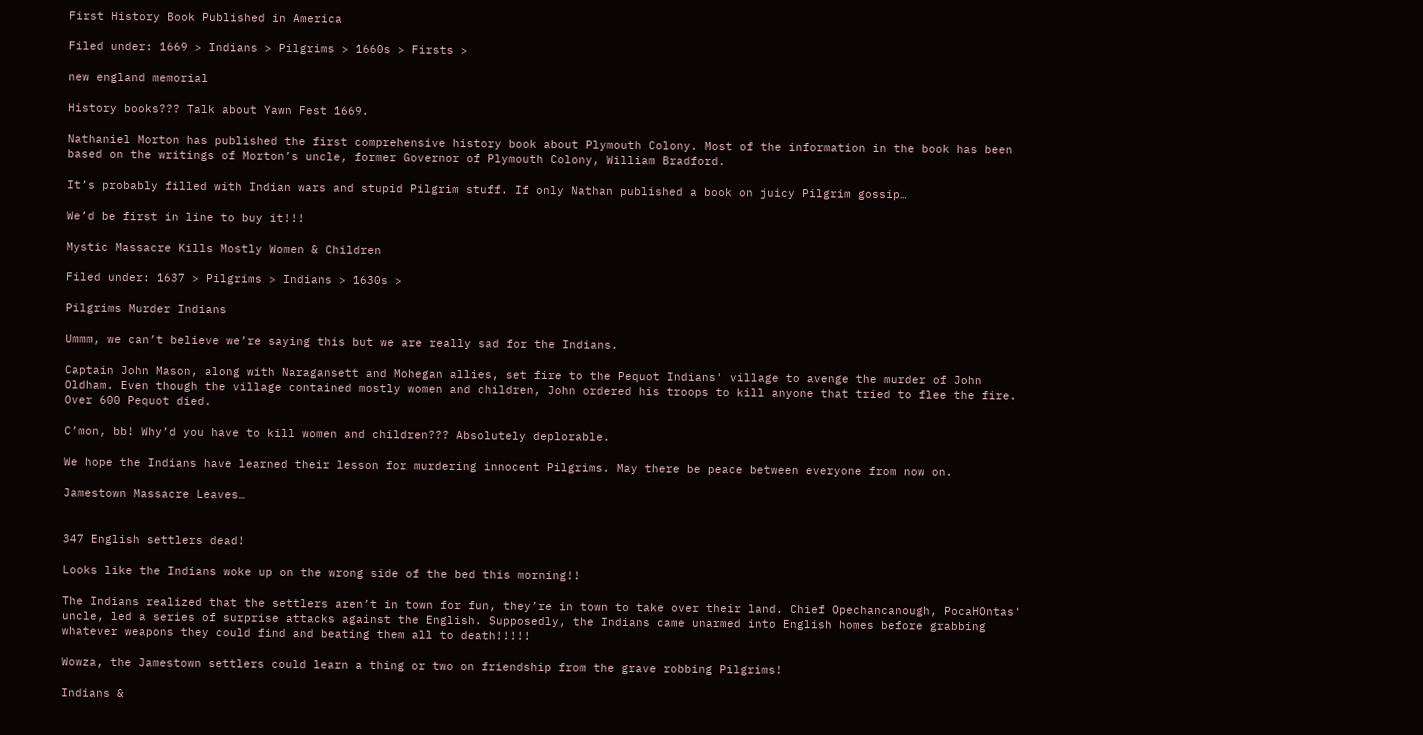First History Book Published in America

Filed under: 1669 > Indians > Pilgrims > 1660s > Firsts >

new england memorial

History books??? Talk about Yawn Fest 1669.

Nathaniel Morton has published the first comprehensive history book about Plymouth Colony. Most of the information in the book has been based on the writings of Morton’s uncle, former Governor of Plymouth Colony, William Bradford.

It’s probably filled with Indian wars and stupid Pilgrim stuff. If only Nathan published a book on juicy Pilgrim gossip…

We’d be first in line to buy it!!!

Mystic Massacre Kills Mostly Women & Children

Filed under: 1637 > Pilgrims > Indians > 1630s >

Pilgrims Murder Indians

Ummm, we can’t believe we’re saying this but we are really sad for the Indians.

Captain John Mason, along with Naragansett and Mohegan allies, set fire to the Pequot Indians' village to avenge the murder of John Oldham. Even though the village contained mostly women and children, John ordered his troops to kill anyone that tried to flee the fire. Over 600 Pequot died.

C’mon, bb! Why’d you have to kill women and children??? Absolutely deplorable.

We hope the Indians have learned their lesson for murdering innocent Pilgrims. May there be peace between everyone from now on.

Jamestown Massacre Leaves…


347 English settlers dead!

Looks like the Indians woke up on the wrong side of the bed this morning!!

The Indians realized that the settlers aren’t in town for fun, they’re in town to take over their land. Chief Opechancanough, PocaHOntas' uncle, led a series of surprise attacks against the English. Supposedly, the Indians came unarmed into English homes before grabbing whatever weapons they could find and beating them all to death!!!!!

Wowza, the Jamestown settlers could learn a thing or two on friendship from the grave robbing Pilgrims!

Indians &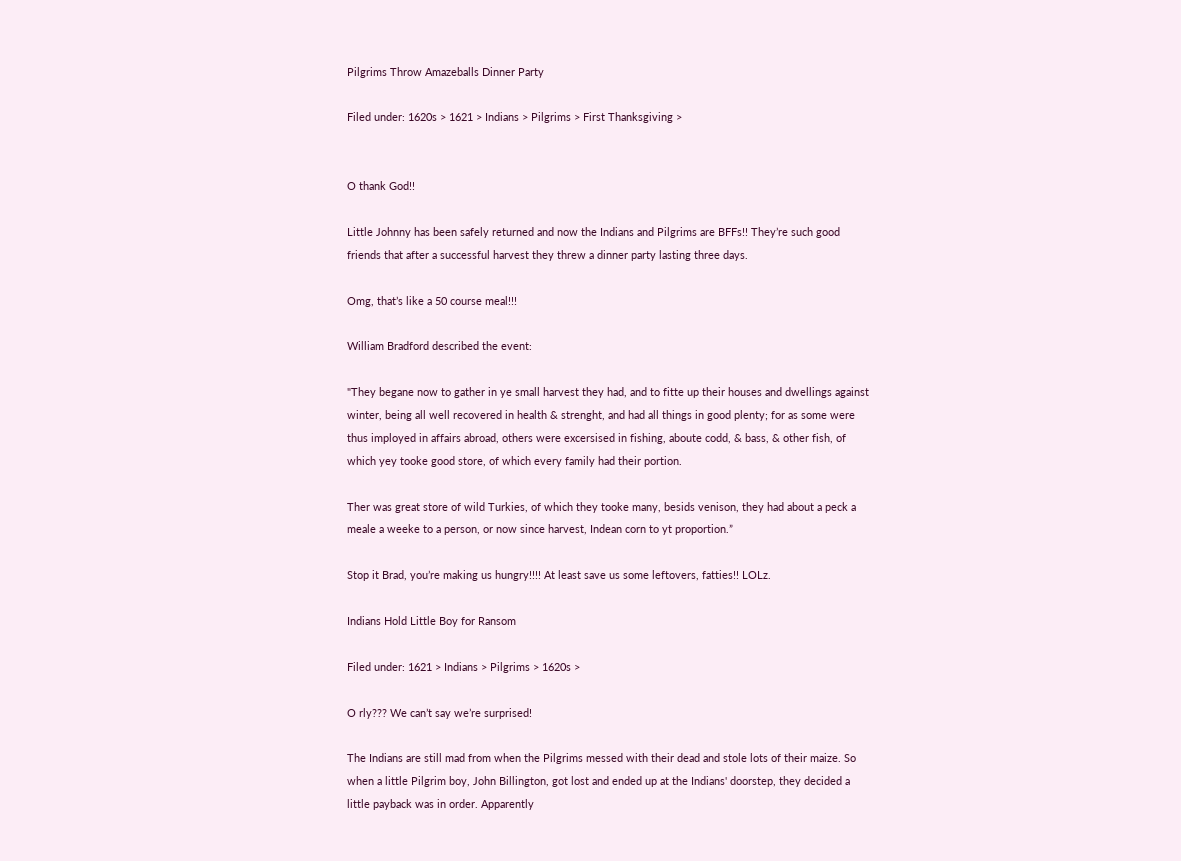Pilgrims Throw Amazeballs Dinner Party

Filed under: 1620s > 1621 > Indians > Pilgrims > First Thanksgiving >


O thank God!!

Little Johnny has been safely returned and now the Indians and Pilgrims are BFFs!! They’re such good friends that after a successful harvest they threw a dinner party lasting three days.

Omg, that’s like a 50 course meal!!!

William Bradford described the event:

"They begane now to gather in ye small harvest they had, and to fitte up their houses and dwellings against winter, being all well recovered in health & strenght, and had all things in good plenty; for as some were thus imployed in affairs abroad, others were excersised in fishing, aboute codd, & bass, & other fish, of which yey tooke good store, of which every family had their portion.

Ther was great store of wild Turkies, of which they tooke many, besids venison, they had about a peck a meale a weeke to a person, or now since harvest, Indean corn to yt proportion.”

Stop it Brad, you’re making us hungry!!!! At least save us some leftovers, fatties!! LOLz.

Indians Hold Little Boy for Ransom

Filed under: 1621 > Indians > Pilgrims > 1620s >

O rly??? We can’t say we’re surprised!

The Indians are still mad from when the Pilgrims messed with their dead and stole lots of their maize. So when a little Pilgrim boy, John Billington, got lost and ended up at the Indians' doorstep, they decided a little payback was in order. Apparently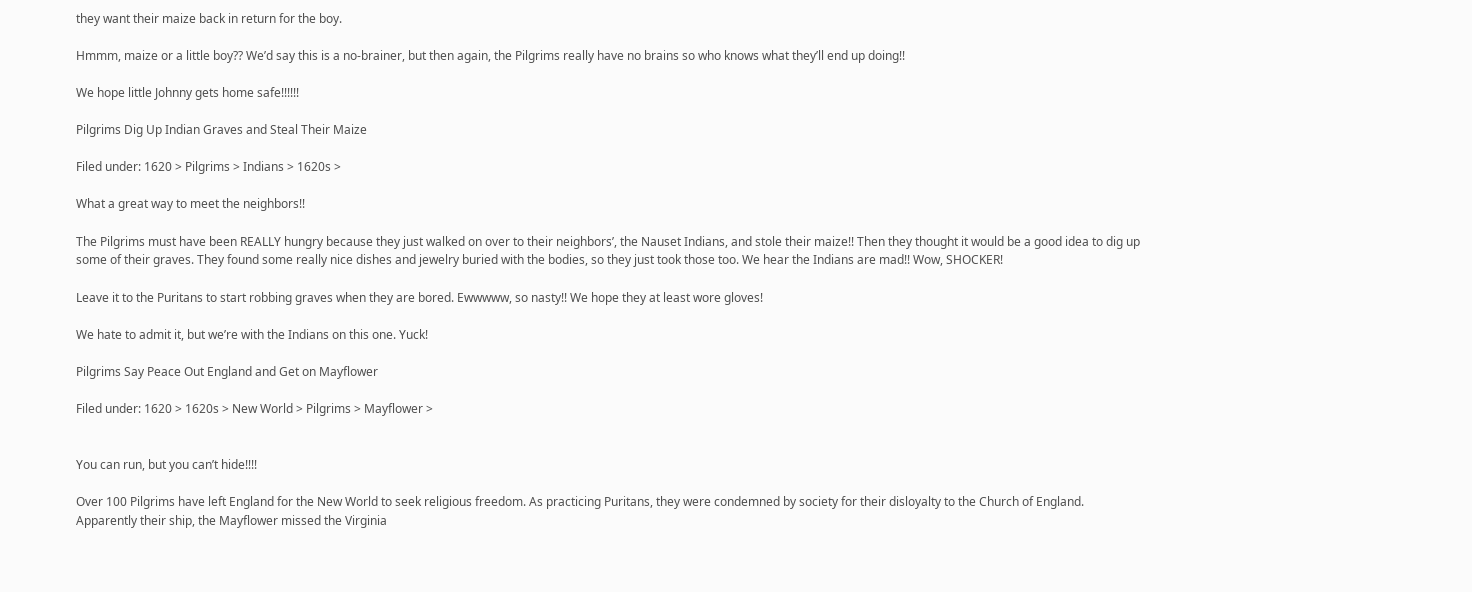they want their maize back in return for the boy.

Hmmm, maize or a little boy?? We’d say this is a no-brainer, but then again, the Pilgrims really have no brains so who knows what they’ll end up doing!!

We hope little Johnny gets home safe!!!!!!

Pilgrims Dig Up Indian Graves and Steal Their Maize

Filed under: 1620 > Pilgrims > Indians > 1620s >

What a great way to meet the neighbors!!

The Pilgrims must have been REALLY hungry because they just walked on over to their neighbors’, the Nauset Indians, and stole their maize!! Then they thought it would be a good idea to dig up some of their graves. They found some really nice dishes and jewelry buried with the bodies, so they just took those too. We hear the Indians are mad!! Wow, SHOCKER!

Leave it to the Puritans to start robbing graves when they are bored. Ewwwww, so nasty!! We hope they at least wore gloves!

We hate to admit it, but we’re with the Indians on this one. Yuck!

Pilgrims Say Peace Out England and Get on Mayflower

Filed under: 1620 > 1620s > New World > Pilgrims > Mayflower >


You can run, but you can’t hide!!!!

Over 100 Pilgrims have left England for the New World to seek religious freedom. As practicing Puritans, they were condemned by society for their disloyalty to the Church of England. Apparently their ship, the Mayflower missed the Virginia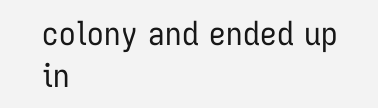colony and ended up in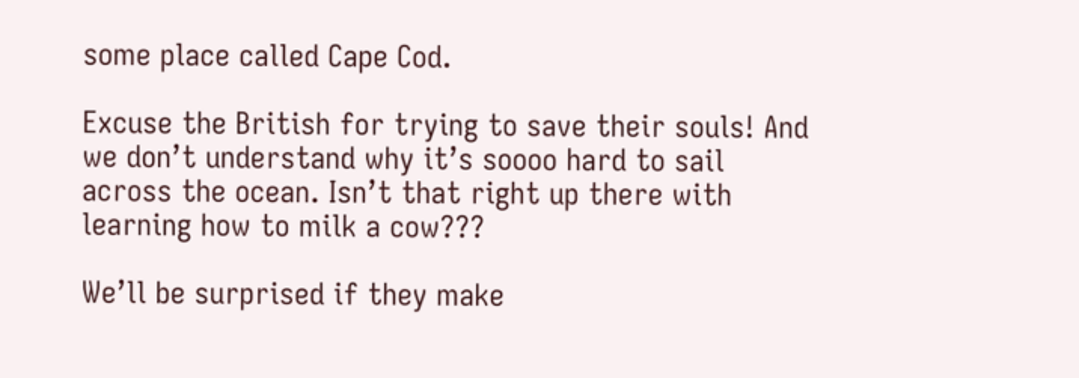some place called Cape Cod.

Excuse the British for trying to save their souls! And we don’t understand why it’s soooo hard to sail across the ocean. Isn’t that right up there with learning how to milk a cow???

We’ll be surprised if they make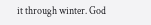it through winter. God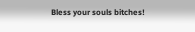Bless your souls bitches!